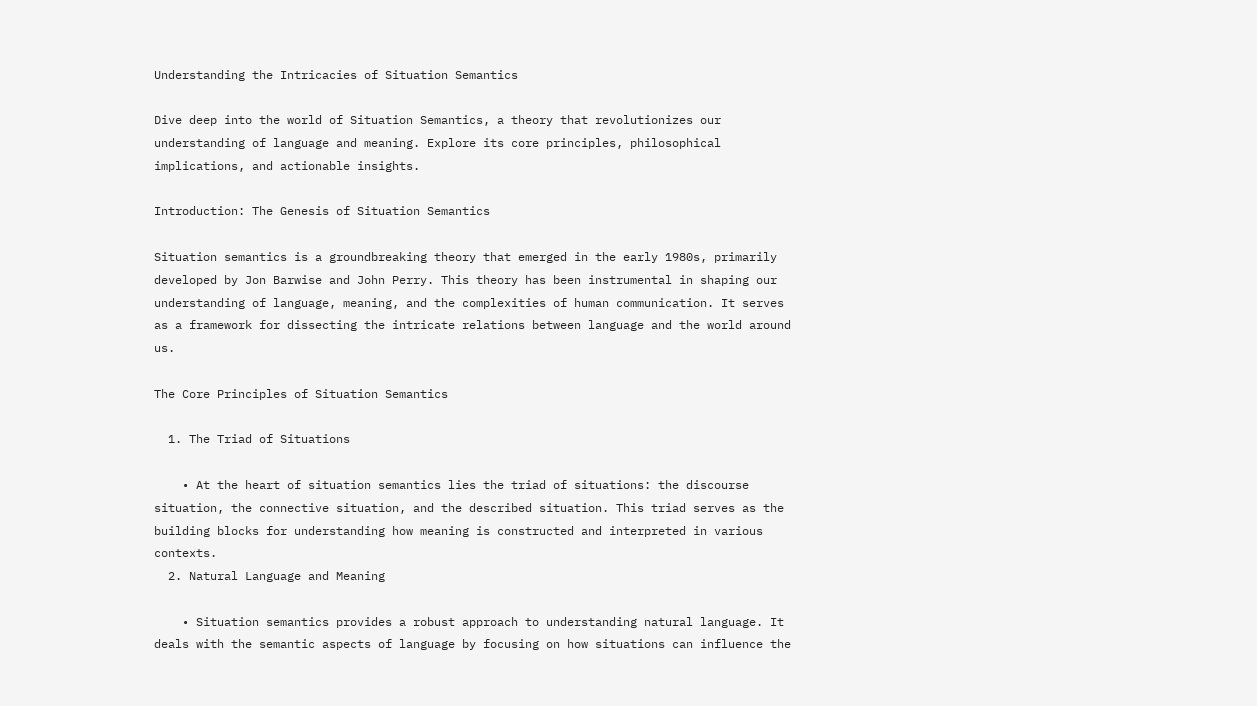Understanding the Intricacies of Situation Semantics

Dive deep into the world of Situation Semantics, a theory that revolutionizes our understanding of language and meaning. Explore its core principles, philosophical implications, and actionable insights.

Introduction: The Genesis of Situation Semantics

Situation semantics is a groundbreaking theory that emerged in the early 1980s, primarily developed by Jon Barwise and John Perry. This theory has been instrumental in shaping our understanding of language, meaning, and the complexities of human communication. It serves as a framework for dissecting the intricate relations between language and the world around us.

The Core Principles of Situation Semantics

  1. The Triad of Situations

    • At the heart of situation semantics lies the triad of situations: the discourse situation, the connective situation, and the described situation. This triad serves as the building blocks for understanding how meaning is constructed and interpreted in various contexts.
  2. Natural Language and Meaning

    • Situation semantics provides a robust approach to understanding natural language. It deals with the semantic aspects of language by focusing on how situations can influence the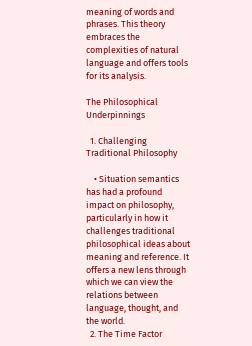meaning of words and phrases. This theory embraces the complexities of natural language and offers tools for its analysis.

The Philosophical Underpinnings

  1. Challenging Traditional Philosophy

    • Situation semantics has had a profound impact on philosophy, particularly in how it challenges traditional philosophical ideas about meaning and reference. It offers a new lens through which we can view the relations between language, thought, and the world.
  2. The Time Factor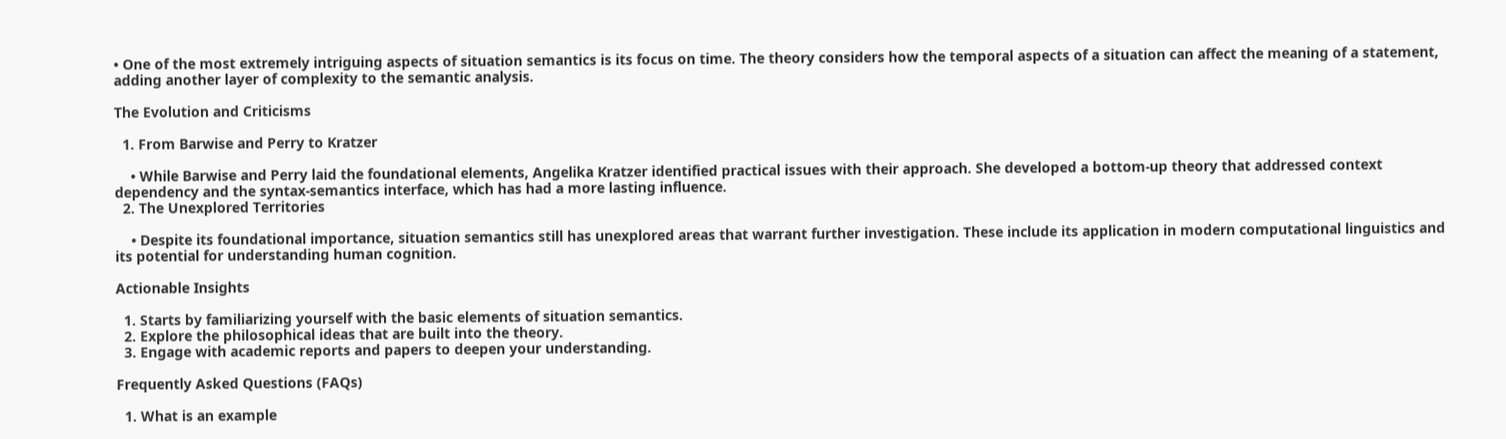• One of the most extremely intriguing aspects of situation semantics is its focus on time. The theory considers how the temporal aspects of a situation can affect the meaning of a statement, adding another layer of complexity to the semantic analysis.

The Evolution and Criticisms

  1. From Barwise and Perry to Kratzer

    • While Barwise and Perry laid the foundational elements, Angelika Kratzer identified practical issues with their approach. She developed a bottom-up theory that addressed context dependency and the syntax-semantics interface, which has had a more lasting influence.
  2. The Unexplored Territories

    • Despite its foundational importance, situation semantics still has unexplored areas that warrant further investigation. These include its application in modern computational linguistics and its potential for understanding human cognition.

Actionable Insights

  1. Starts by familiarizing yourself with the basic elements of situation semantics.
  2. Explore the philosophical ideas that are built into the theory.
  3. Engage with academic reports and papers to deepen your understanding.

Frequently Asked Questions (FAQs)

  1. What is an example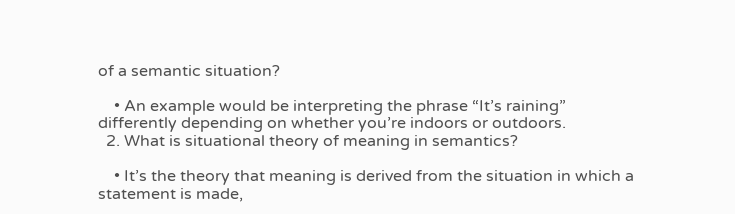of a semantic situation?

    • An example would be interpreting the phrase “It’s raining” differently depending on whether you’re indoors or outdoors.
  2. What is situational theory of meaning in semantics?

    • It’s the theory that meaning is derived from the situation in which a statement is made,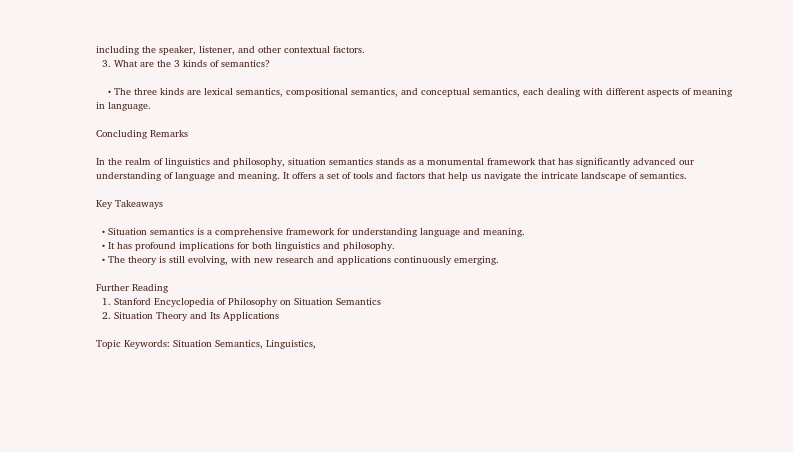including the speaker, listener, and other contextual factors.
  3. What are the 3 kinds of semantics?

    • The three kinds are lexical semantics, compositional semantics, and conceptual semantics, each dealing with different aspects of meaning in language.

Concluding Remarks

In the realm of linguistics and philosophy, situation semantics stands as a monumental framework that has significantly advanced our understanding of language and meaning. It offers a set of tools and factors that help us navigate the intricate landscape of semantics.

Key Takeaways

  • Situation semantics is a comprehensive framework for understanding language and meaning.
  • It has profound implications for both linguistics and philosophy.
  • The theory is still evolving, with new research and applications continuously emerging.

Further Reading
  1. Stanford Encyclopedia of Philosophy on Situation Semantics
  2. Situation Theory and Its Applications

Topic Keywords: Situation Semantics, Linguistics,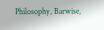Philosophy, Barwise,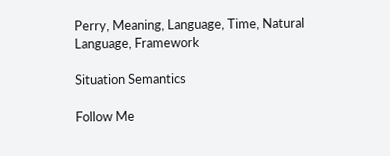Perry, Meaning, Language, Time, Natural Language, Framework

Situation Semantics

Follow Me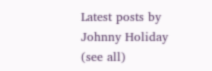Latest posts by Johnny Holiday (see all)